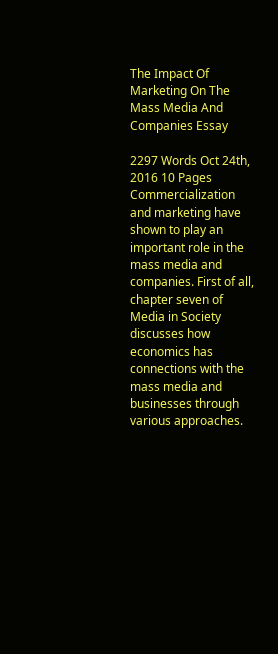The Impact Of Marketing On The Mass Media And Companies Essay

2297 Words Oct 24th, 2016 10 Pages
Commercialization and marketing have shown to play an important role in the mass media and companies. First of all, chapter seven of Media in Society discusses how economics has connections with the mass media and businesses through various approaches.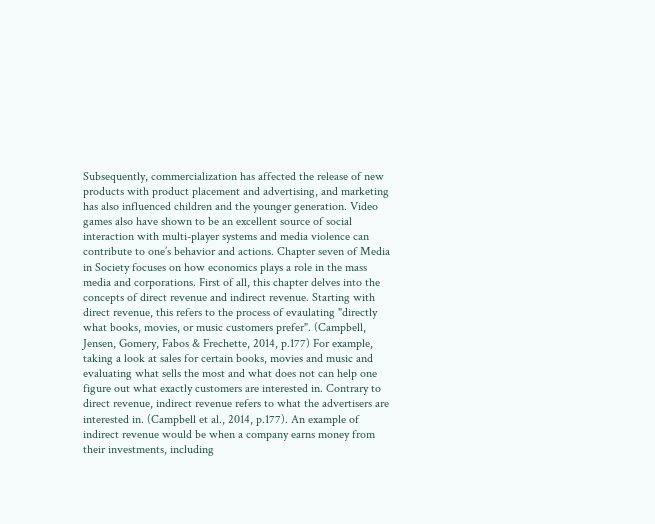Subsequently, commercialization has affected the release of new products with product placement and advertising, and marketing has also influenced children and the younger generation. Video games also have shown to be an excellent source of social interaction with multi-player systems and media violence can contribute to one’s behavior and actions. Chapter seven of Media in Society focuses on how economics plays a role in the mass media and corporations. First of all, this chapter delves into the concepts of direct revenue and indirect revenue. Starting with direct revenue, this refers to the process of evaulating "directly what books, movies, or music customers prefer". (Campbell, Jensen, Gomery, Fabos & Frechette, 2014, p.177) For example, taking a look at sales for certain books, movies and music and evaluating what sells the most and what does not can help one figure out what exactly customers are interested in. Contrary to direct revenue, indirect revenue refers to what the advertisers are interested in. (Campbell et al., 2014, p.177). An example of indirect revenue would be when a company earns money from their investments, including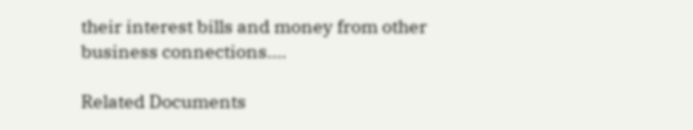their interest bills and money from other business connections.…

Related Documents